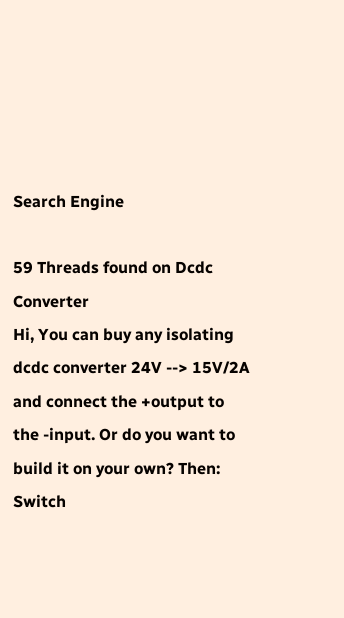Search Engine

59 Threads found on Dcdc Converter
Hi, You can buy any isolating dcdc converter 24V --> 15V/2A and connect the +output to the -input. Or do you want to build it on your own? Then: Switch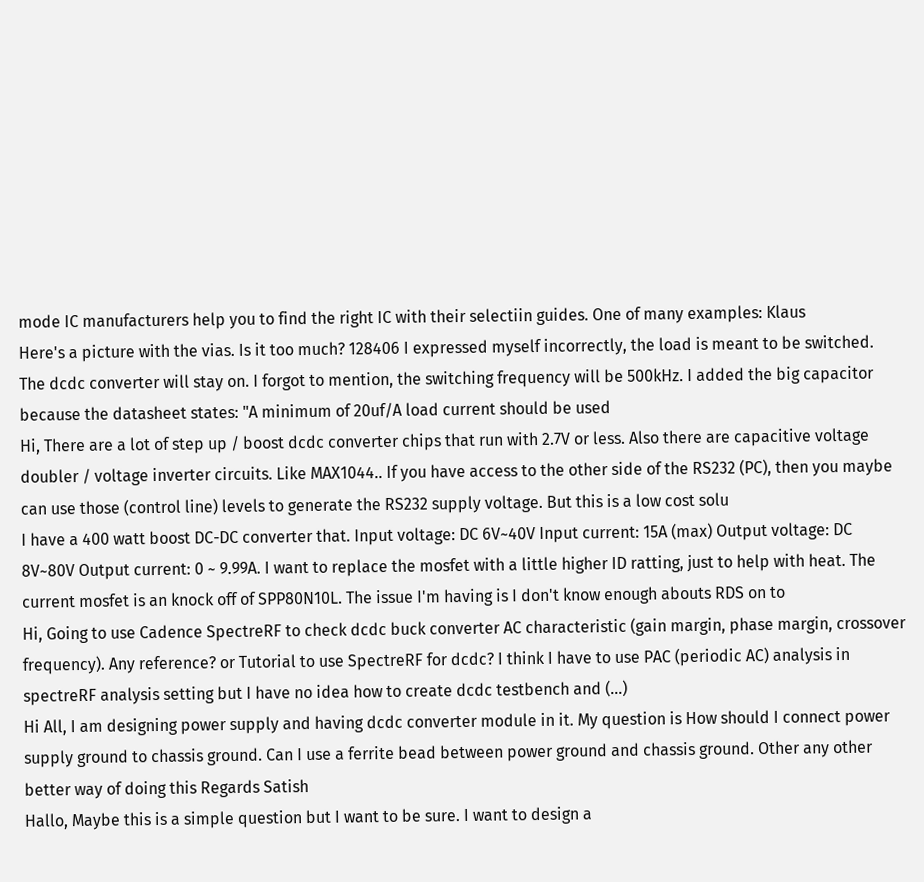mode IC manufacturers help you to find the right IC with their selectiin guides. One of many examples: Klaus
Here's a picture with the vias. Is it too much? 128406 I expressed myself incorrectly, the load is meant to be switched. The dcdc converter will stay on. I forgot to mention, the switching frequency will be 500kHz. I added the big capacitor because the datasheet states: "A minimum of 20uf/A load current should be used
Hi, There are a lot of step up / boost dcdc converter chips that run with 2.7V or less. Also there are capacitive voltage doubler / voltage inverter circuits. Like MAX1044.. If you have access to the other side of the RS232 (PC), then you maybe can use those (control line) levels to generate the RS232 supply voltage. But this is a low cost solu
I have a 400 watt boost DC-DC converter that. Input voltage: DC 6V~40V Input current: 15A (max) Output voltage: DC 8V~80V Output current: 0 ~ 9.99A. I want to replace the mosfet with a little higher ID ratting, just to help with heat. The current mosfet is an knock off of SPP80N10L. The issue I'm having is I don't know enough abouts RDS on to
Hi, Going to use Cadence SpectreRF to check dcdc buck converter AC characteristic (gain margin, phase margin, crossover frequency). Any reference? or Tutorial to use SpectreRF for dcdc? I think I have to use PAC (periodic AC) analysis in spectreRF analysis setting but I have no idea how to create dcdc testbench and (...)
Hi All, I am designing power supply and having dcdc converter module in it. My question is How should I connect power supply ground to chassis ground. Can I use a ferrite bead between power ground and chassis ground. Other any other better way of doing this Regards Satish
Hallo, Maybe this is a simple question but I want to be sure. I want to design a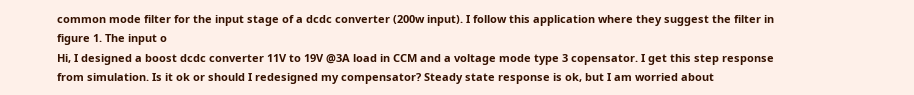common mode filter for the input stage of a dcdc converter (200w input). I follow this application where they suggest the filter in figure 1. The input o
Hi, I designed a boost dcdc converter 11V to 19V @3A load in CCM and a voltage mode type 3 copensator. I get this step response from simulation. Is it ok or should I redesigned my compensator? Steady state response is ok, but I am worried about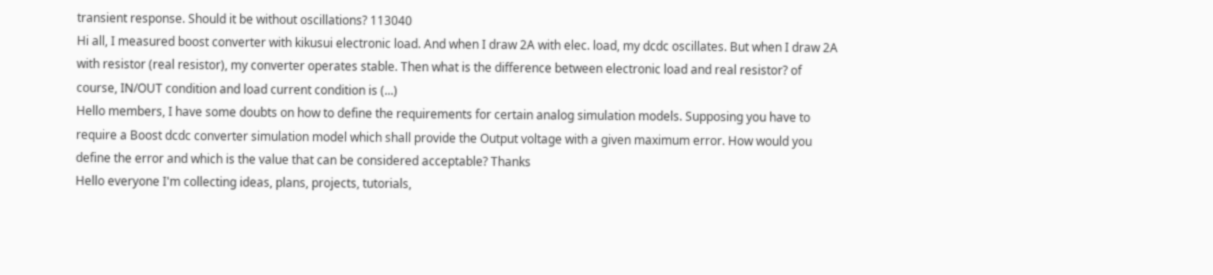transient response. Should it be without oscillations? 113040
Hi all, I measured boost converter with kikusui electronic load. And when I draw 2A with elec. load, my dcdc oscillates. But when I draw 2A with resistor (real resistor), my converter operates stable. Then what is the difference between electronic load and real resistor? of course, IN/OUT condition and load current condition is (...)
Hello members, I have some doubts on how to define the requirements for certain analog simulation models. Supposing you have to require a Boost dcdc converter simulation model which shall provide the Output voltage with a given maximum error. How would you define the error and which is the value that can be considered acceptable? Thanks
Hello everyone I'm collecting ideas, plans, projects, tutorials,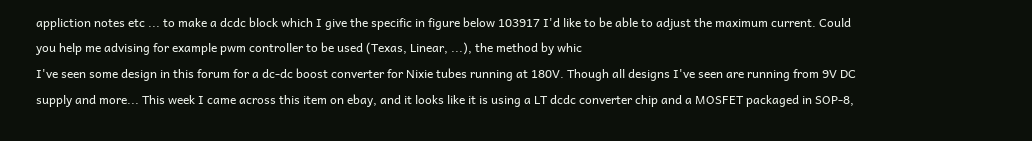appliction notes etc ... to make a dcdc block which I give the specific in figure below 103917 I'd like to be able to adjust the maximum current. Could you help me advising for example pwm controller to be used (Texas, Linear, ...), the method by whic
I've seen some design in this forum for a dc-dc boost converter for Nixie tubes running at 180V. Though all designs I've seen are running from 9V DC supply and more... This week I came across this item on ebay, and it looks like it is using a LT dcdc converter chip and a MOSFET packaged in SOP-8,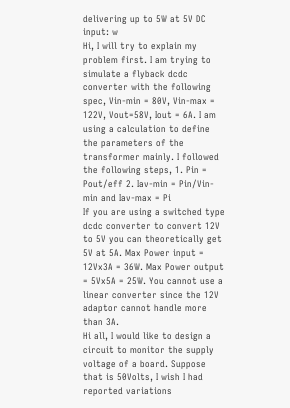delivering up to 5W at 5V DC input: w
Hi, I will try to explain my problem first. I am trying to simulate a flyback dcdc converter with the following spec, Vin-min = 80V, Vin-max = 122V, Vout=58V, Iout = 6A. I am using a calculation to define the parameters of the transformer mainly. I followed the following steps, 1. Pin = Pout/eff 2. Iav-min = Pin/Vin-min and Iav-max = Pi
If you are using a switched type dcdc converter to convert 12V to 5V you can theoretically get 5V at 5A. Max Power input = 12Vx3A = 36W. Max Power output = 5Vx5A = 25W. You cannot use a linear converter since the 12V adaptor cannot handle more than 3A.
Hi all, I would like to design a circuit to monitor the supply voltage of a board. Suppose that is 50Volts, I wish I had reported variations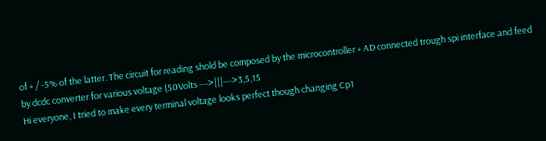of + / -5% of the latter. The circuit for reading shold be composed by the microcontroller + AD connected trough spi interface and feed by dcdc converter for various voltage (50Volts --->|||--->3,5,15
Hi everyone, I tried to make every terminal voltage looks perfect though changing Cp1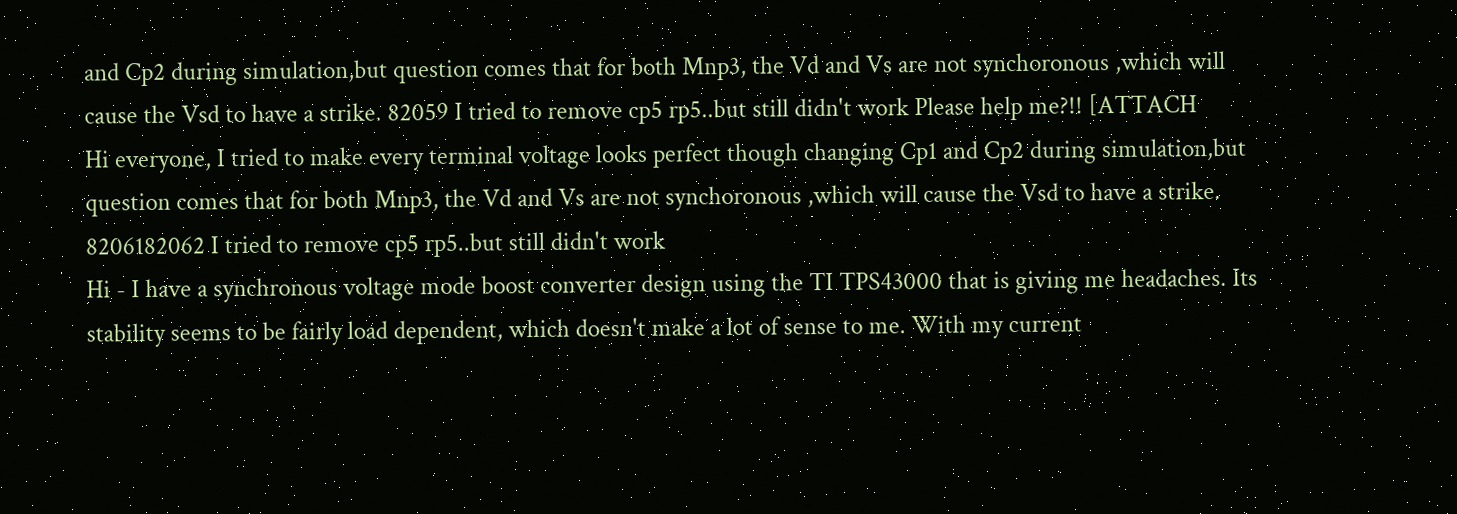and Cp2 during simulation,but question comes that for both Mnp3, the Vd and Vs are not synchoronous ,which will cause the Vsd to have a strike. 82059 I tried to remove cp5 rp5..but still didn't work Please help me?!! [ATTACH
Hi everyone, I tried to make every terminal voltage looks perfect though changing Cp1 and Cp2 during simulation,but question comes that for both Mnp3, the Vd and Vs are not synchoronous ,which will cause the Vsd to have a strike. 8206182062 I tried to remove cp5 rp5..but still didn't work
Hi - I have a synchronous voltage mode boost converter design using the TI TPS43000 that is giving me headaches. Its stability seems to be fairly load dependent, which doesn't make a lot of sense to me. With my current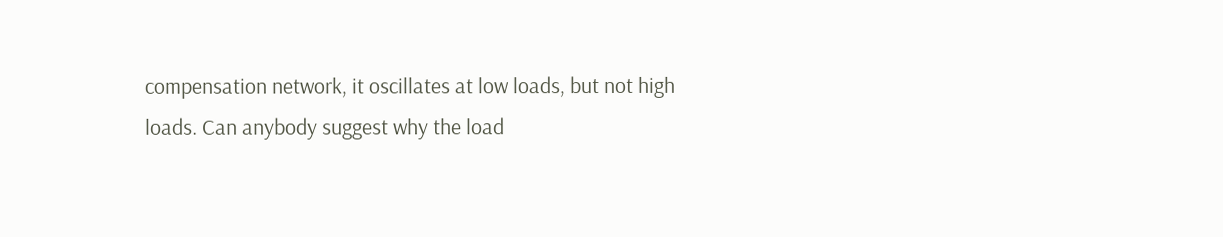compensation network, it oscillates at low loads, but not high loads. Can anybody suggest why the load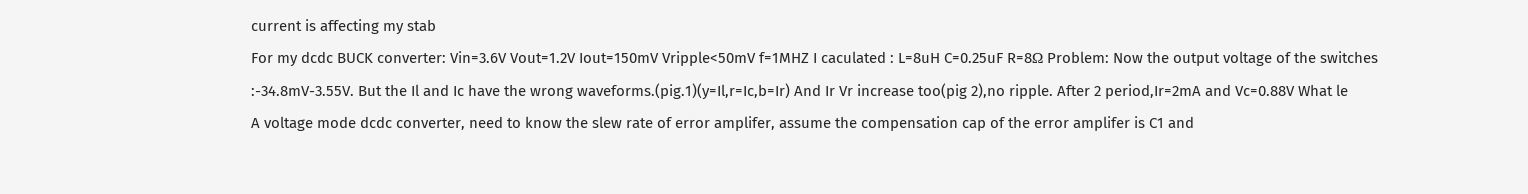current is affecting my stab
For my dcdc BUCK converter: Vin=3.6V Vout=1.2V Iout=150mV Vripple<50mV f=1MHZ I caculated : L=8uH C=0.25uF R=8Ω Problem: Now the output voltage of the switches :-34.8mV-3.55V. But the Il and Ic have the wrong waveforms.(pig.1)(y=Il,r=Ic,b=Ir) And Ir Vr increase too(pig 2),no ripple. After 2 period,Ir=2mA and Vc=0.88V What le
A voltage mode dcdc converter, need to know the slew rate of error amplifer, assume the compensation cap of the error amplifer is C1 and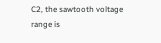C2, the sawtooth voltage range is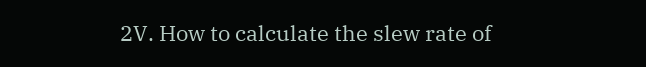2V. How to calculate the slew rate of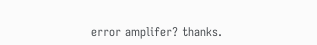error amplifer? thanks.